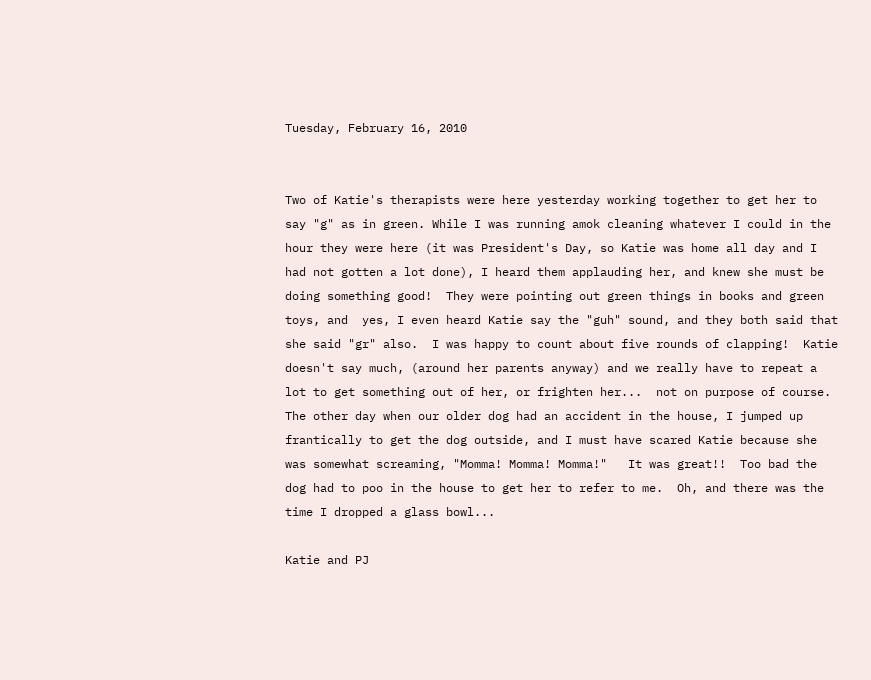Tuesday, February 16, 2010


Two of Katie's therapists were here yesterday working together to get her to say "g" as in green. While I was running amok cleaning whatever I could in the hour they were here (it was President's Day, so Katie was home all day and I had not gotten a lot done), I heard them applauding her, and knew she must be doing something good!  They were pointing out green things in books and green toys, and  yes, I even heard Katie say the "guh" sound, and they both said that she said "gr" also.  I was happy to count about five rounds of clapping!  Katie doesn't say much, (around her parents anyway) and we really have to repeat a lot to get something out of her, or frighten her...  not on purpose of course.  The other day when our older dog had an accident in the house, I jumped up frantically to get the dog outside, and I must have scared Katie because she was somewhat screaming, "Momma! Momma! Momma!"   It was great!!  Too bad the dog had to poo in the house to get her to refer to me.  Oh, and there was the time I dropped a glass bowl...

Katie and PJ